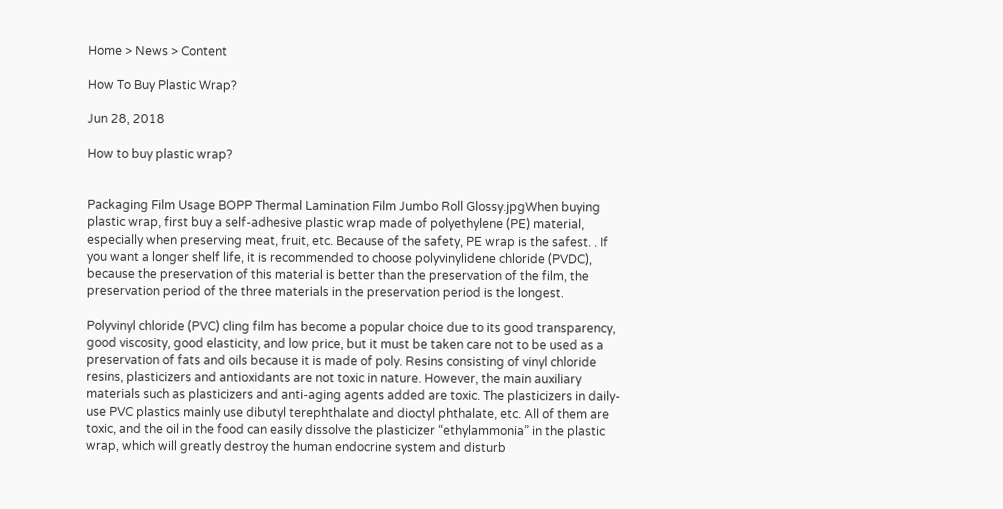Home > News > Content

How To Buy Plastic Wrap?

Jun 28, 2018

How to buy plastic wrap?


Packaging Film Usage BOPP Thermal Lamination Film Jumbo Roll Glossy.jpgWhen buying plastic wrap, first buy a self-adhesive plastic wrap made of polyethylene (PE) material, especially when preserving meat, fruit, etc. Because of the safety, PE wrap is the safest. . If you want a longer shelf life, it is recommended to choose polyvinylidene chloride (PVDC), because the preservation of this material is better than the preservation of the film, the preservation period of the three materials in the preservation period is the longest.

Polyvinyl chloride (PVC) cling film has become a popular choice due to its good transparency, good viscosity, good elasticity, and low price, but it must be taken care not to be used as a preservation of fats and oils because it is made of poly. Resins consisting of vinyl chloride resins, plasticizers and antioxidants are not toxic in nature. However, the main auxiliary materials such as plasticizers and anti-aging agents added are toxic. The plasticizers in daily-use PVC plastics mainly use dibutyl terephthalate and dioctyl phthalate, etc. All of them are toxic, and the oil in the food can easily dissolve the plasticizer “ethylammonia” in the plastic wrap, which will greatly destroy the human endocrine system and disturb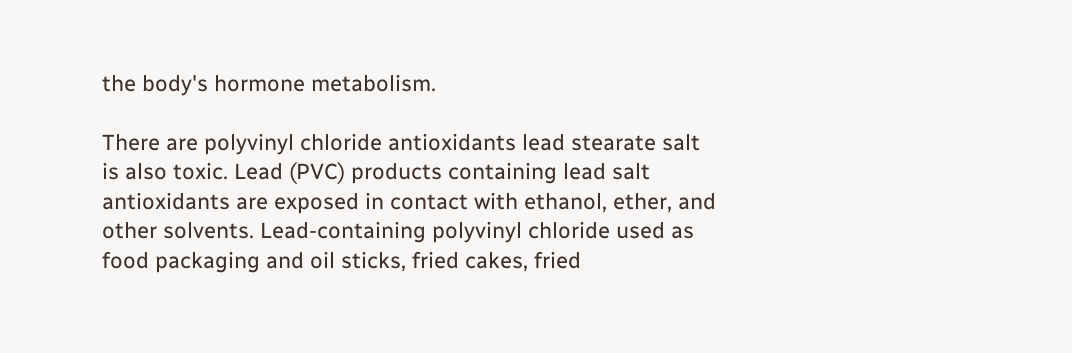the body's hormone metabolism.

There are polyvinyl chloride antioxidants lead stearate salt is also toxic. Lead (PVC) products containing lead salt antioxidants are exposed in contact with ethanol, ether, and other solvents. Lead-containing polyvinyl chloride used as food packaging and oil sticks, fried cakes, fried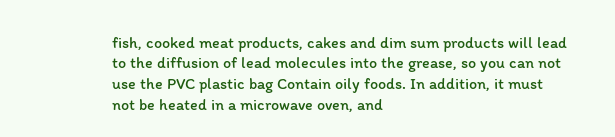fish, cooked meat products, cakes and dim sum products will lead to the diffusion of lead molecules into the grease, so you can not use the PVC plastic bag Contain oily foods. In addition, it must not be heated in a microwave oven, and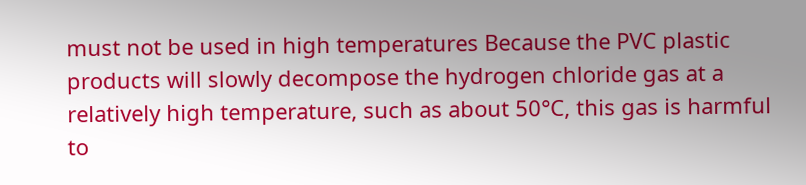must not be used in high temperatures Because the PVC plastic products will slowly decompose the hydrogen chloride gas at a relatively high temperature, such as about 50°C, this gas is harmful to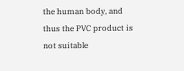the human body, and thus the PVC product is not suitable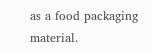as a food packaging material.